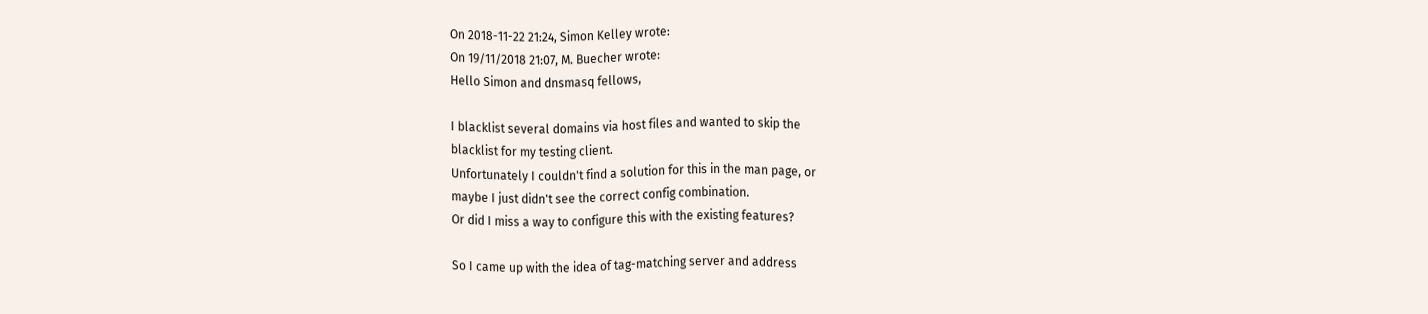On 2018-11-22 21:24, Simon Kelley wrote:
On 19/11/2018 21:07, M. Buecher wrote:
Hello Simon and dnsmasq fellows,

I blacklist several domains via host files and wanted to skip the
blacklist for my testing client.
Unfortunately I couldn't find a solution for this in the man page, or
maybe I just didn't see the correct config combination.
Or did I miss a way to configure this with the existing features?

So I came up with the idea of tag-matching server and address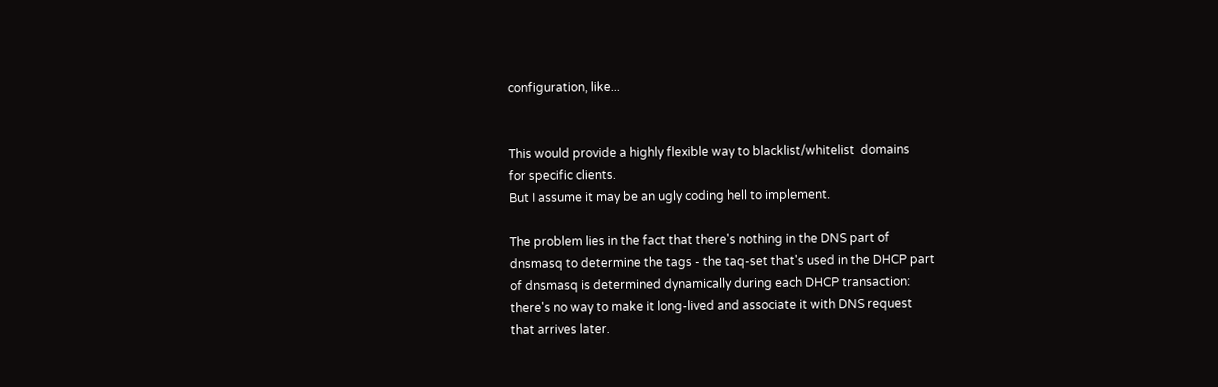configuration, like...


This would provide a highly flexible way to blacklist/whitelist  domains
for specific clients.
But I assume it may be an ugly coding hell to implement.

The problem lies in the fact that there's nothing in the DNS part of
dnsmasq to determine the tags - the taq-set that's used in the DHCP part
of dnsmasq is determined dynamically during each DHCP transaction:
there's no way to make it long-lived and associate it with DNS request
that arrives later.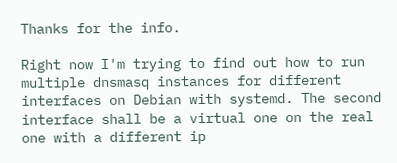Thanks for the info.

Right now I'm trying to find out how to run multiple dnsmasq instances for different interfaces on Debian with systemd. The second interface shall be a virtual one on the real one with a different ip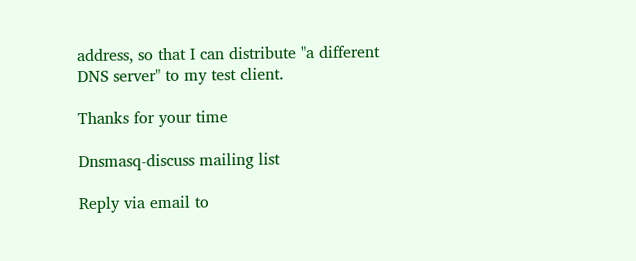address, so that I can distribute "a different DNS server" to my test client.

Thanks for your time

Dnsmasq-discuss mailing list

Reply via email to